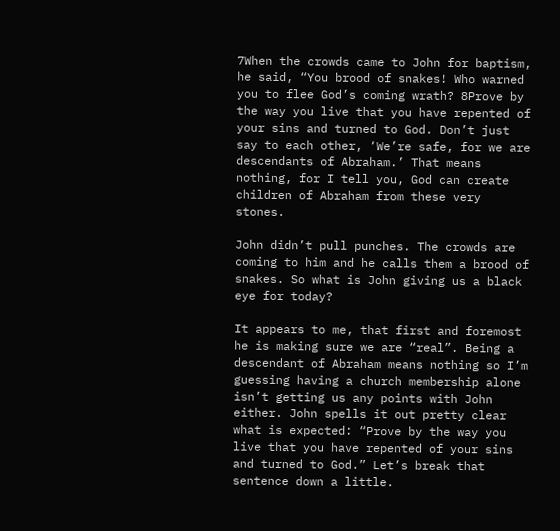7When the crowds came to John for baptism, he said, “You brood of snakes! Who warned you to flee God’s coming wrath? 8Prove by the way you live that you have repented of your sins and turned to God. Don’t just say to each other, ‘We’re safe, for we are descendants of Abraham.’ That means nothing, for I tell you, God can create children of Abraham from these very stones.

John didn’t pull punches. The crowds are coming to him and he calls them a brood of snakes. So what is John giving us a black eye for today?

It appears to me, that first and foremost he is making sure we are “real”. Being a descendant of Abraham means nothing so I’m guessing having a church membership alone isn’t getting us any points with John either. John spells it out pretty clear what is expected: “Prove by the way you live that you have repented of your sins and turned to God.” Let’s break that sentence down a little.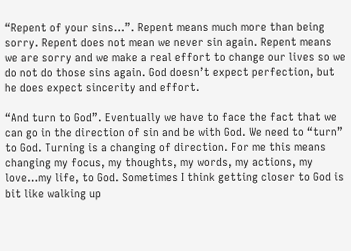“Repent of your sins…”. Repent means much more than being sorry. Repent does not mean we never sin again. Repent means we are sorry and we make a real effort to change our lives so we do not do those sins again. God doesn’t expect perfection, but he does expect sincerity and effort.

“And turn to God”. Eventually we have to face the fact that we can go in the direction of sin and be with God. We need to “turn” to God. Turning is a changing of direction. For me this means changing my focus, my thoughts, my words, my actions, my love…my life, to God. Sometimes I think getting closer to God is bit like walking up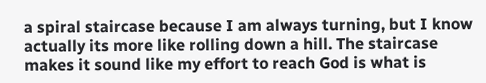a spiral staircase because I am always turning, but I know actually its more like rolling down a hill. The staircase makes it sound like my effort to reach God is what is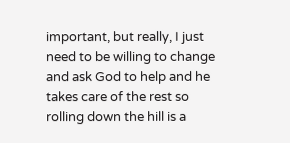important, but really, I just need to be willing to change and ask God to help and he takes care of the rest so rolling down the hill is a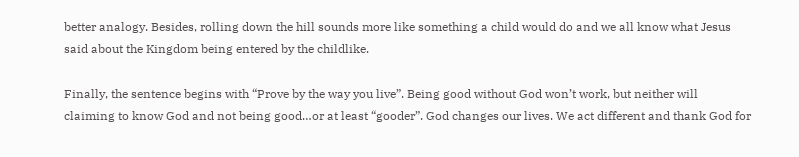better analogy. Besides, rolling down the hill sounds more like something a child would do and we all know what Jesus said about the Kingdom being entered by the childlike.

Finally, the sentence begins with “Prove by the way you live”. Being good without God won’t work, but neither will claiming to know God and not being good…or at least “gooder”. God changes our lives. We act different and thank God for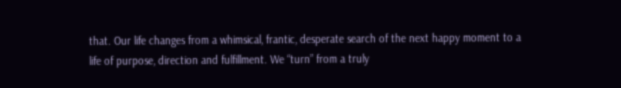that. Our life changes from a whimsical, frantic, desperate search of the next happy moment to a life of purpose, direction and fulfillment. We “turn” from a truly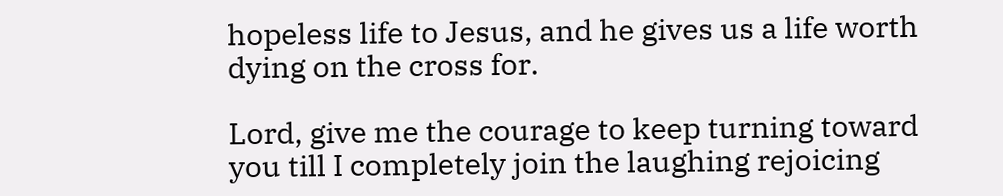hopeless life to Jesus, and he gives us a life worth dying on the cross for.

Lord, give me the courage to keep turning toward you till I completely join the laughing rejoicing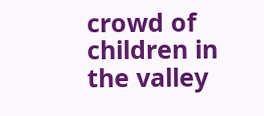crowd of children in the valley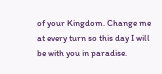of your Kingdom. Change me at every turn so this day I will be with you in paradise.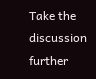Take the discussion further